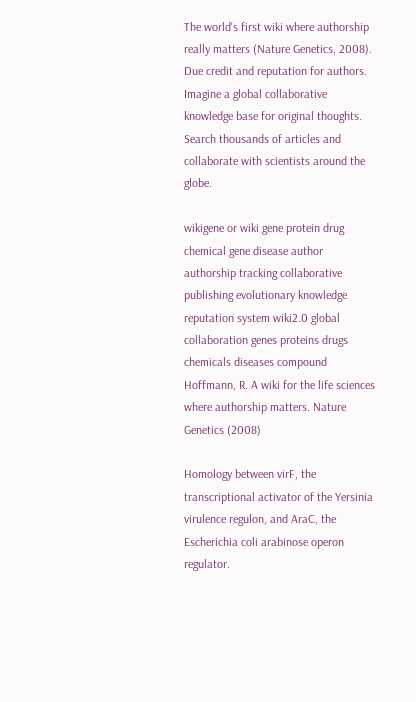The world's first wiki where authorship really matters (Nature Genetics, 2008). Due credit and reputation for authors. Imagine a global collaborative knowledge base for original thoughts. Search thousands of articles and collaborate with scientists around the globe.

wikigene or wiki gene protein drug chemical gene disease author authorship tracking collaborative publishing evolutionary knowledge reputation system wiki2.0 global collaboration genes proteins drugs chemicals diseases compound
Hoffmann, R. A wiki for the life sciences where authorship matters. Nature Genetics (2008)

Homology between virF, the transcriptional activator of the Yersinia virulence regulon, and AraC, the Escherichia coli arabinose operon regulator.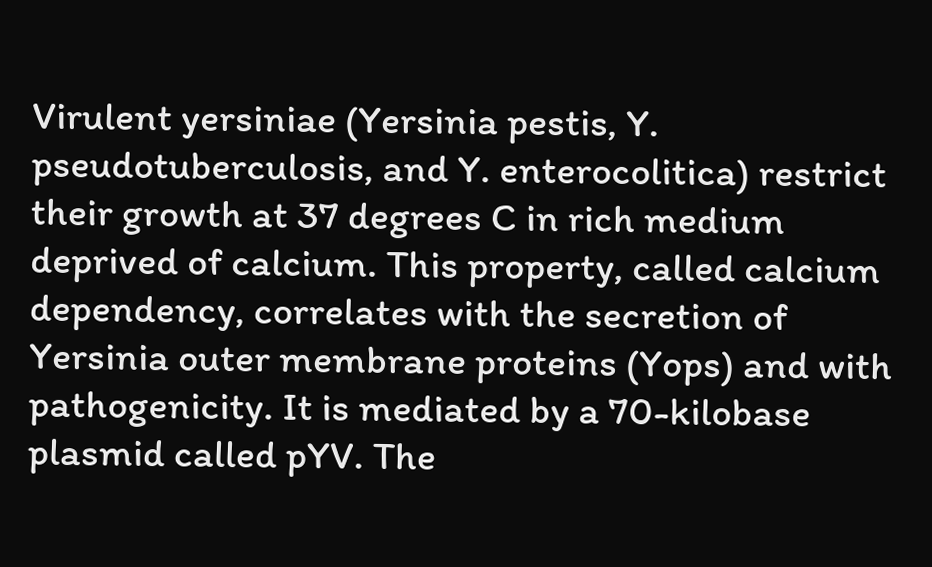Virulent yersiniae (Yersinia pestis, Y. pseudotuberculosis, and Y. enterocolitica) restrict their growth at 37 degrees C in rich medium deprived of calcium. This property, called calcium dependency, correlates with the secretion of Yersinia outer membrane proteins (Yops) and with pathogenicity. It is mediated by a 70-kilobase plasmid called pYV. The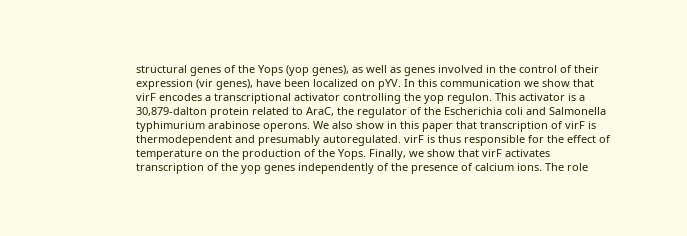structural genes of the Yops (yop genes), as well as genes involved in the control of their expression (vir genes), have been localized on pYV. In this communication we show that virF encodes a transcriptional activator controlling the yop regulon. This activator is a 30,879-dalton protein related to AraC, the regulator of the Escherichia coli and Salmonella typhimurium arabinose operons. We also show in this paper that transcription of virF is thermodependent and presumably autoregulated. virF is thus responsible for the effect of temperature on the production of the Yops. Finally, we show that virF activates transcription of the yop genes independently of the presence of calcium ions. The role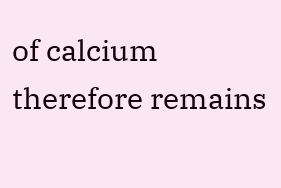of calcium therefore remains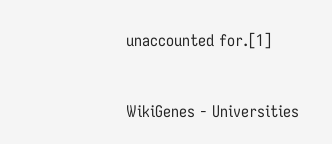unaccounted for.[1]


WikiGenes - Universities